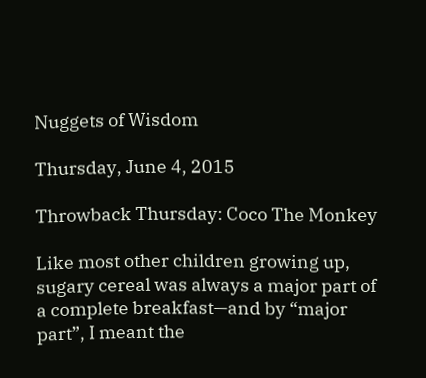Nuggets of Wisdom

Thursday, June 4, 2015

Throwback Thursday: Coco The Monkey

Like most other children growing up, sugary cereal was always a major part of a complete breakfast—and by “major part”, I meant the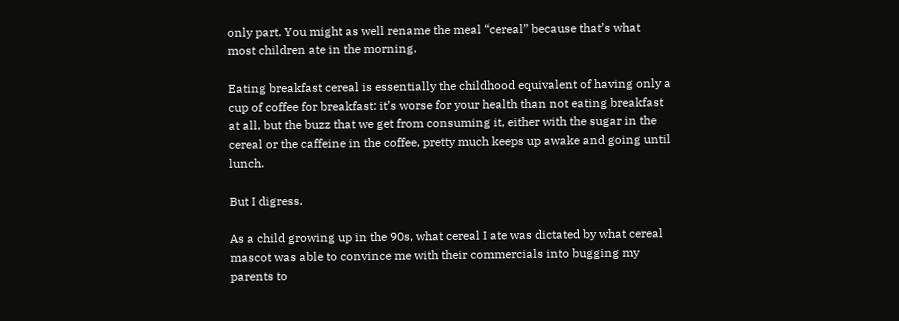only part. You might as well rename the meal “cereal” because that’s what most children ate in the morning.

Eating breakfast cereal is essentially the childhood equivalent of having only a cup of coffee for breakfast: it’s worse for your health than not eating breakfast at all, but the buzz that we get from consuming it, either with the sugar in the cereal or the caffeine in the coffee, pretty much keeps up awake and going until lunch.

But I digress.

As a child growing up in the 90s, what cereal I ate was dictated by what cereal mascot was able to convince me with their commercials into bugging my parents to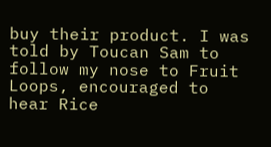buy their product. I was told by Toucan Sam to follow my nose to Fruit Loops, encouraged to hear Rice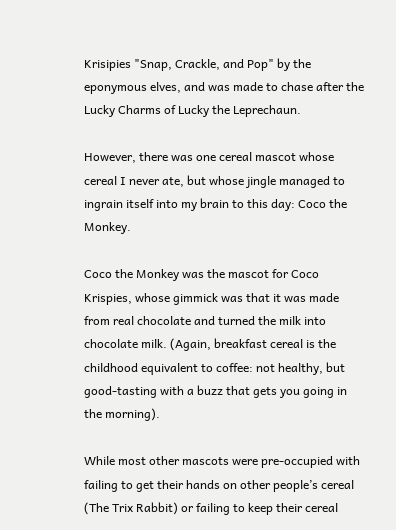Krisipies "Snap, Crackle, and Pop" by the eponymous elves, and was made to chase after the Lucky Charms of Lucky the Leprechaun.

However, there was one cereal mascot whose cereal I never ate, but whose jingle managed to ingrain itself into my brain to this day: Coco the Monkey.

Coco the Monkey was the mascot for Coco Krispies, whose gimmick was that it was made from real chocolate and turned the milk into chocolate milk. (Again, breakfast cereal is the childhood equivalent to coffee: not healthy, but good-tasting with a buzz that gets you going in the morning).

While most other mascots were pre-occupied with failing to get their hands on other people’s cereal (The Trix Rabbit) or failing to keep their cereal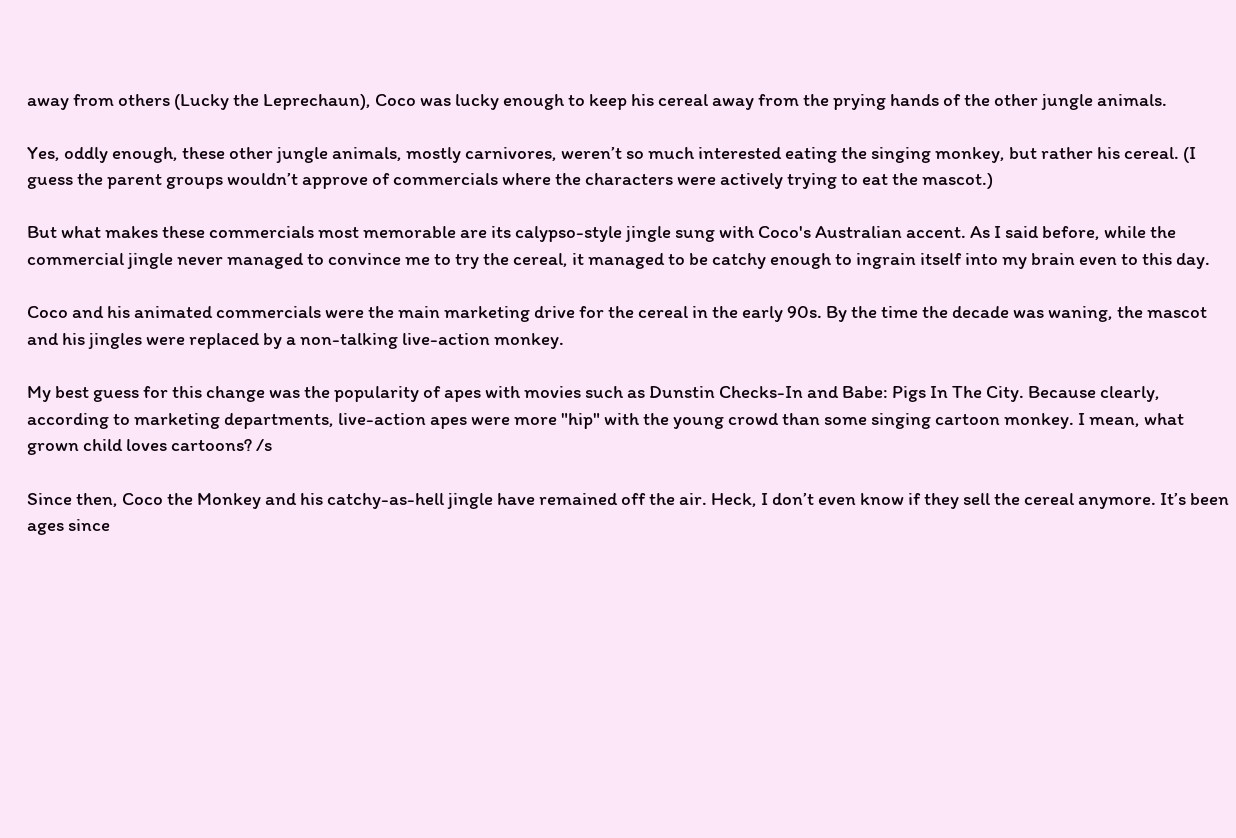away from others (Lucky the Leprechaun), Coco was lucky enough to keep his cereal away from the prying hands of the other jungle animals.

Yes, oddly enough, these other jungle animals, mostly carnivores, weren’t so much interested eating the singing monkey, but rather his cereal. (I guess the parent groups wouldn’t approve of commercials where the characters were actively trying to eat the mascot.)

But what makes these commercials most memorable are its calypso-style jingle sung with Coco's Australian accent. As I said before, while the commercial jingle never managed to convince me to try the cereal, it managed to be catchy enough to ingrain itself into my brain even to this day.

Coco and his animated commercials were the main marketing drive for the cereal in the early 90s. By the time the decade was waning, the mascot and his jingles were replaced by a non-talking live-action monkey.

My best guess for this change was the popularity of apes with movies such as Dunstin Checks-In and Babe: Pigs In The City. Because clearly, according to marketing departments, live-action apes were more "hip" with the young crowd than some singing cartoon monkey. I mean, what grown child loves cartoons? /s

Since then, Coco the Monkey and his catchy-as-hell jingle have remained off the air. Heck, I don’t even know if they sell the cereal anymore. It’s been ages since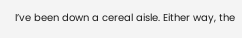I’ve been down a cereal aisle. Either way, the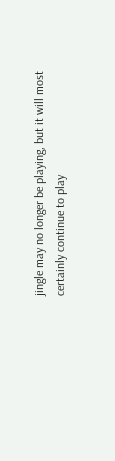jingle may no longer be playing, but it will most certainly continue to play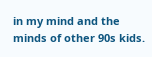in my mind and the minds of other 90s kids.